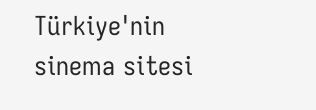Türkiye'nin sinema sitesi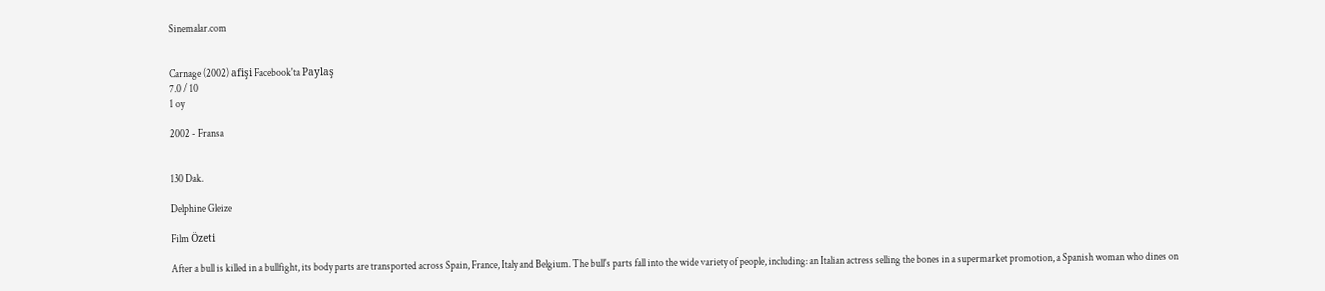Sinemalar.com


Carnage (2002) afişi Facebook'ta Paylaş
7.0 / 10
1 oy

2002 - Fransa


130 Dak.

Delphine Gleize

Film Özeti

After a bull is killed in a bullfight, its body parts are transported across Spain, France, Italy and Belgium. The bull's parts fall into the wide variety of people, including: an Italian actress selling the bones in a supermarket promotion, a Spanish woman who dines on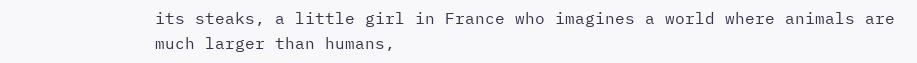its steaks, a little girl in France who imagines a world where animals are much larger than humans,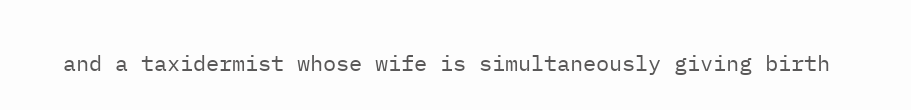and a taxidermist whose wife is simultaneously giving birth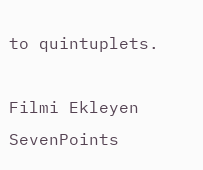to quintuplets.

Filmi Ekleyen SevenPoints